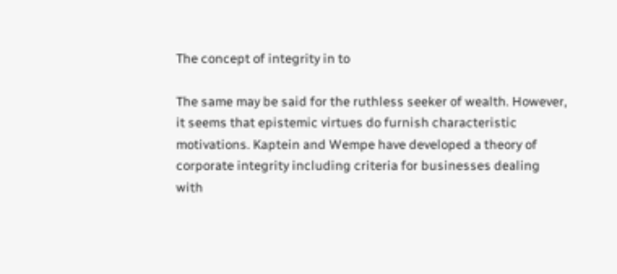The concept of integrity in to

The same may be said for the ruthless seeker of wealth. However, it seems that epistemic virtues do furnish characteristic motivations. Kaptein and Wempe have developed a theory of corporate integrity including criteria for businesses dealing with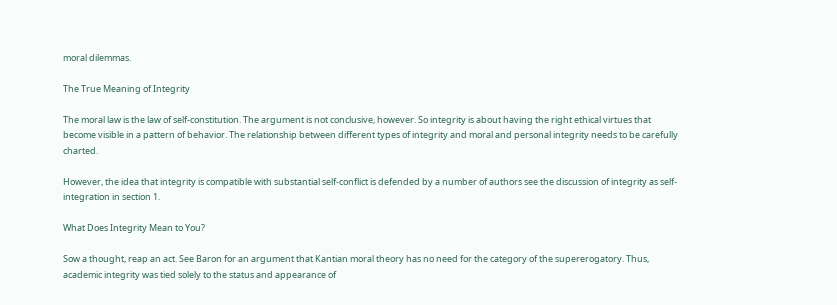moral dilemmas.

The True Meaning of Integrity

The moral law is the law of self-constitution. The argument is not conclusive, however. So integrity is about having the right ethical virtues that become visible in a pattern of behavior. The relationship between different types of integrity and moral and personal integrity needs to be carefully charted.

However, the idea that integrity is compatible with substantial self-conflict is defended by a number of authors see the discussion of integrity as self-integration in section 1.

What Does Integrity Mean to You?

Sow a thought, reap an act. See Baron for an argument that Kantian moral theory has no need for the category of the supererogatory. Thus, academic integrity was tied solely to the status and appearance of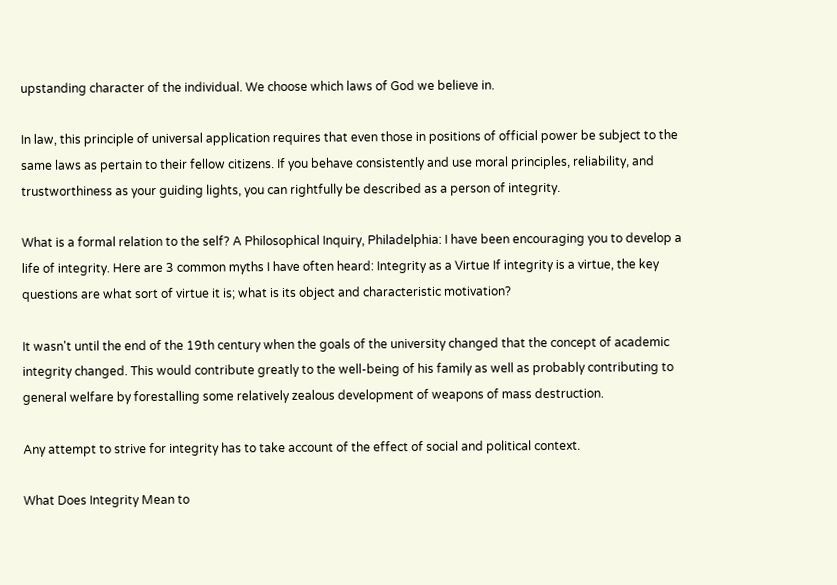upstanding character of the individual. We choose which laws of God we believe in.

In law, this principle of universal application requires that even those in positions of official power be subject to the same laws as pertain to their fellow citizens. If you behave consistently and use moral principles, reliability, and trustworthiness as your guiding lights, you can rightfully be described as a person of integrity.

What is a formal relation to the self? A Philosophical Inquiry, Philadelphia: I have been encouraging you to develop a life of integrity. Here are 3 common myths I have often heard: Integrity as a Virtue If integrity is a virtue, the key questions are what sort of virtue it is; what is its object and characteristic motivation?

It wasn't until the end of the 19th century when the goals of the university changed that the concept of academic integrity changed. This would contribute greatly to the well-being of his family as well as probably contributing to general welfare by forestalling some relatively zealous development of weapons of mass destruction.

Any attempt to strive for integrity has to take account of the effect of social and political context.

What Does Integrity Mean to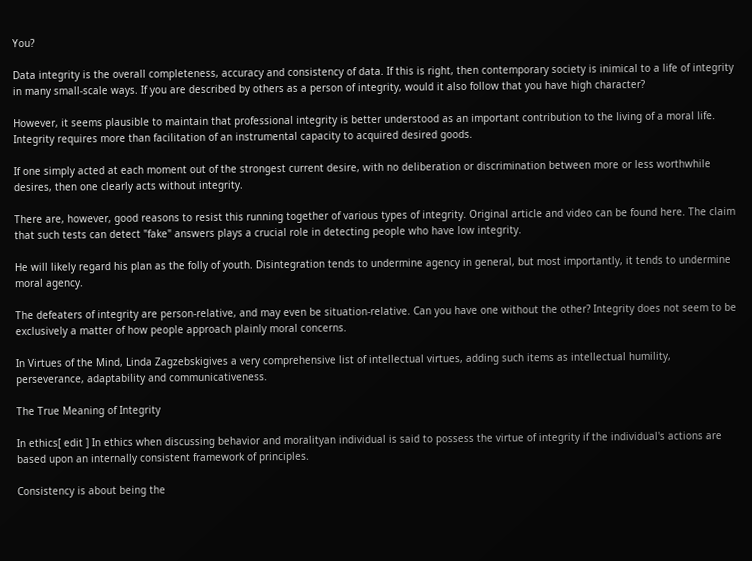You?

Data integrity is the overall completeness, accuracy and consistency of data. If this is right, then contemporary society is inimical to a life of integrity in many small-scale ways. If you are described by others as a person of integrity, would it also follow that you have high character?

However, it seems plausible to maintain that professional integrity is better understood as an important contribution to the living of a moral life. Integrity requires more than facilitation of an instrumental capacity to acquired desired goods.

If one simply acted at each moment out of the strongest current desire, with no deliberation or discrimination between more or less worthwhile desires, then one clearly acts without integrity.

There are, however, good reasons to resist this running together of various types of integrity. Original article and video can be found here. The claim that such tests can detect "fake" answers plays a crucial role in detecting people who have low integrity.

He will likely regard his plan as the folly of youth. Disintegration tends to undermine agency in general, but most importantly, it tends to undermine moral agency.

The defeaters of integrity are person-relative, and may even be situation-relative. Can you have one without the other? Integrity does not seem to be exclusively a matter of how people approach plainly moral concerns.

In Virtues of the Mind, Linda Zagzebskigives a very comprehensive list of intellectual virtues, adding such items as intellectual humility, perseverance, adaptability and communicativeness.

The True Meaning of Integrity

In ethics[ edit ] In ethics when discussing behavior and moralityan individual is said to possess the virtue of integrity if the individual's actions are based upon an internally consistent framework of principles.

Consistency is about being the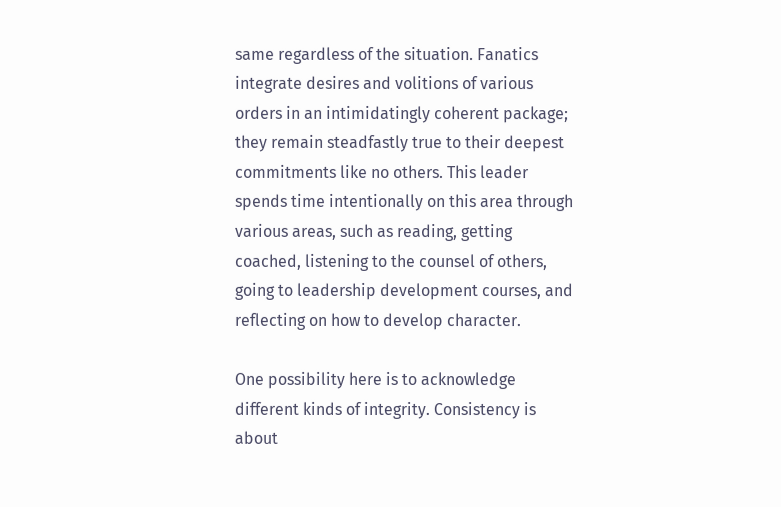same regardless of the situation. Fanatics integrate desires and volitions of various orders in an intimidatingly coherent package; they remain steadfastly true to their deepest commitments like no others. This leader spends time intentionally on this area through various areas, such as reading, getting coached, listening to the counsel of others, going to leadership development courses, and reflecting on how to develop character.

One possibility here is to acknowledge different kinds of integrity. Consistency is about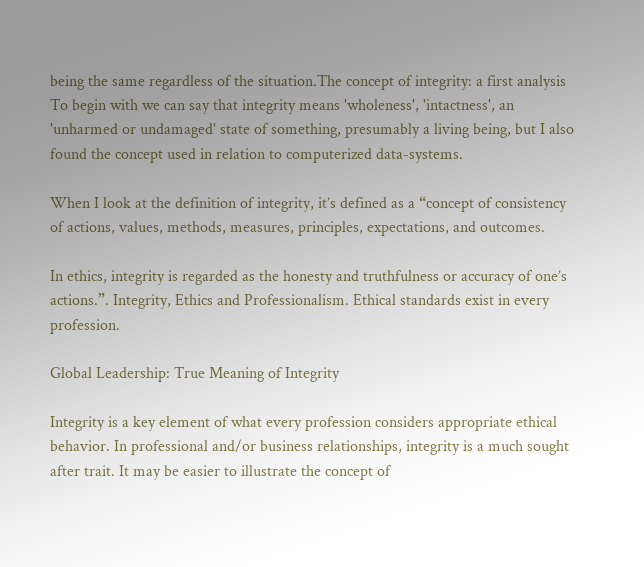being the same regardless of the situation.The concept of integrity: a first analysis To begin with we can say that integrity means 'wholeness', 'intactness', an 'unharmed or undamaged' state of something, presumably a living being, but I also found the concept used in relation to computerized data-systems.

When I look at the definition of integrity, it’s defined as a “concept of consistency of actions, values, methods, measures, principles, expectations, and outcomes.

In ethics, integrity is regarded as the honesty and truthfulness or accuracy of one’s actions.”. Integrity, Ethics and Professionalism. Ethical standards exist in every profession.

Global Leadership: True Meaning of Integrity

Integrity is a key element of what every profession considers appropriate ethical behavior. In professional and/or business relationships, integrity is a much sought after trait. It may be easier to illustrate the concept of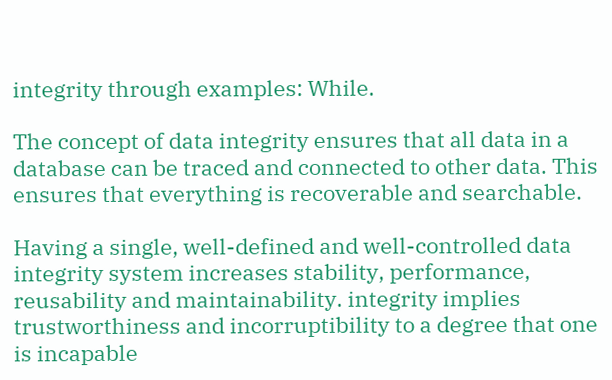integrity through examples: While.

The concept of data integrity ensures that all data in a database can be traced and connected to other data. This ensures that everything is recoverable and searchable.

Having a single, well-defined and well-controlled data integrity system increases stability, performance, reusability and maintainability. integrity implies trustworthiness and incorruptibility to a degree that one is incapable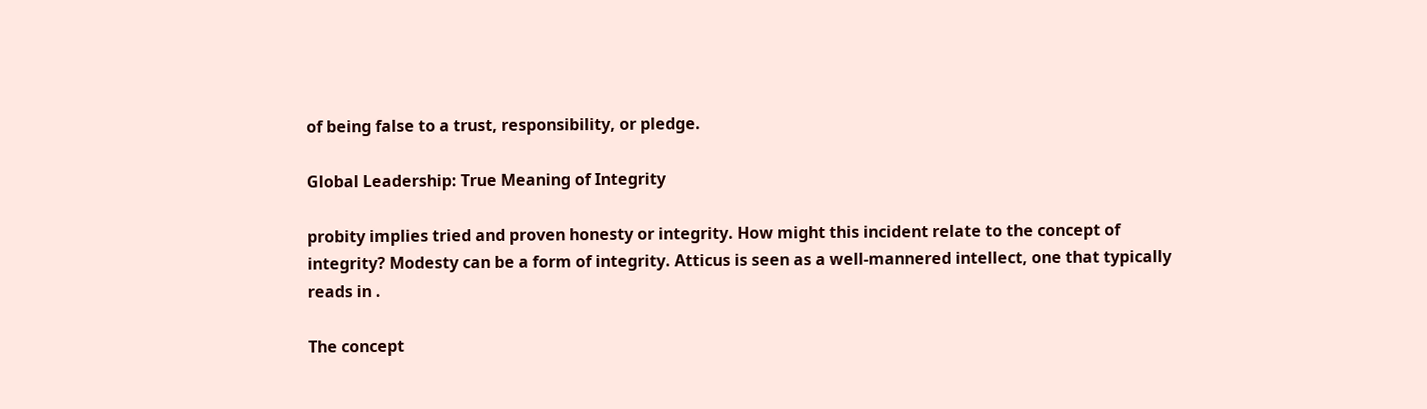of being false to a trust, responsibility, or pledge.

Global Leadership: True Meaning of Integrity

probity implies tried and proven honesty or integrity. How might this incident relate to the concept of integrity? Modesty can be a form of integrity. Atticus is seen as a well-mannered intellect, one that typically reads in .

The concept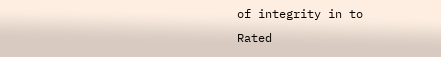of integrity in to
Rated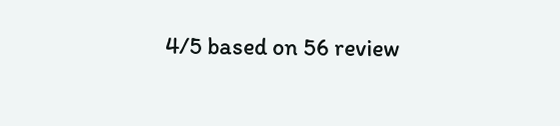4/5 based on 56 review